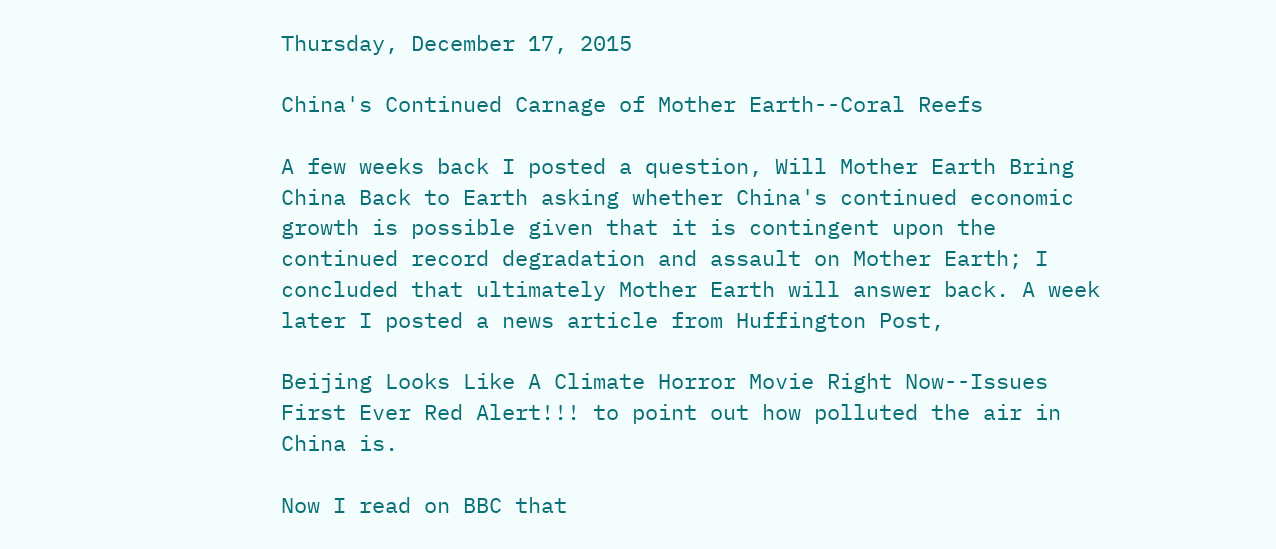Thursday, December 17, 2015

China's Continued Carnage of Mother Earth--Coral Reefs

A few weeks back I posted a question, Will Mother Earth Bring China Back to Earth asking whether China's continued economic growth is possible given that it is contingent upon the continued record degradation and assault on Mother Earth; I concluded that ultimately Mother Earth will answer back. A week later I posted a news article from Huffington Post,

Beijing Looks Like A Climate Horror Movie Right Now--Issues First Ever Red Alert!!! to point out how polluted the air in China is.

Now I read on BBC that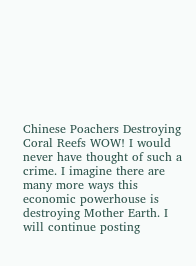Chinese Poachers Destroying Coral Reefs WOW! I would never have thought of such a crime. I imagine there are many more ways this economic powerhouse is destroying Mother Earth. I will continue posting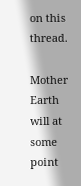on this thread.

Mother Earth will at some point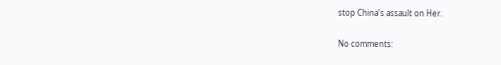stop China's assault on Her.

No comments: